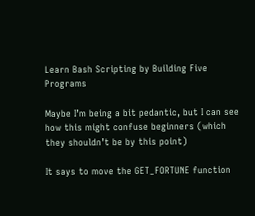Learn Bash Scripting by Building Five Programs

Maybe I’m being a bit pedantic, but I can see how this might confuse beginners (which they shouldn’t be by this point)

It says to move the GET_FORTUNE function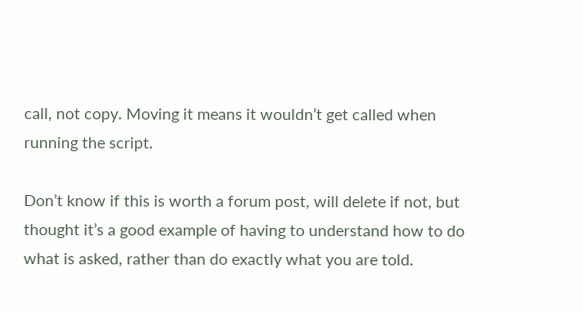call, not copy. Moving it means it wouldn’t get called when running the script.

Don’t know if this is worth a forum post, will delete if not, but thought it’s a good example of having to understand how to do what is asked, rather than do exactly what you are told.